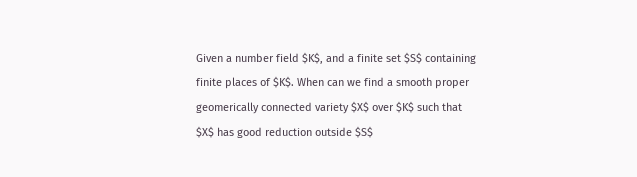Given a number field $K$, and a finite set $S$ containing finite places of $K$. When can we find a smooth proper geomerically connected variety $X$ over $K$ such that $X$ has good reduction outside $S$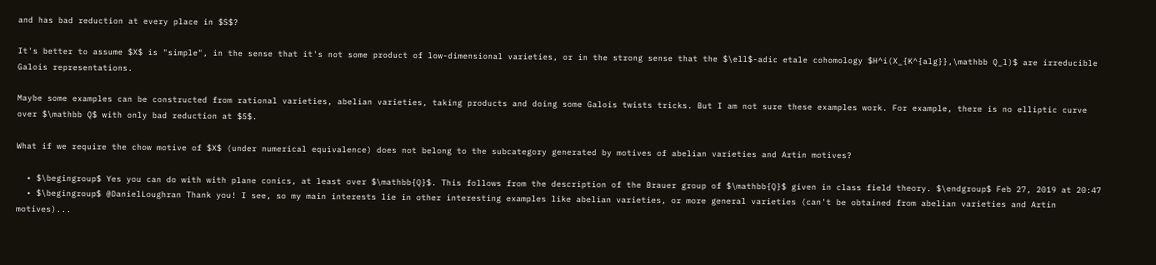and has bad reduction at every place in $S$?

It's better to assume $X$ is "simple", in the sense that it's not some product of low-dimensional varieties, or in the strong sense that the $\ell$-adic etale cohomology $H^i(X_{K^{alg}},\mathbb Q_l)$ are irreducible Galois representations.

Maybe some examples can be constructed from rational varieties, abelian varieties, taking products and doing some Galois twists tricks. But I am not sure these examples work. For example, there is no elliptic curve over $\mathbb Q$ with only bad reduction at $5$.

What if we require the chow motive of $X$ (under numerical equivalence) does not belong to the subcategory generated by motives of abelian varieties and Artin motives?

  • $\begingroup$ Yes you can do with with plane conics, at least over $\mathbb{Q}$. This follows from the description of the Brauer group of $\mathbb{Q}$ given in class field theory. $\endgroup$ Feb 27, 2019 at 20:47
  • $\begingroup$ @DanielLoughran Thank you! I see, so my main interests lie in other interesting examples like abelian varieties, or more general varieties (can't be obtained from abelian varieties and Artin motives)...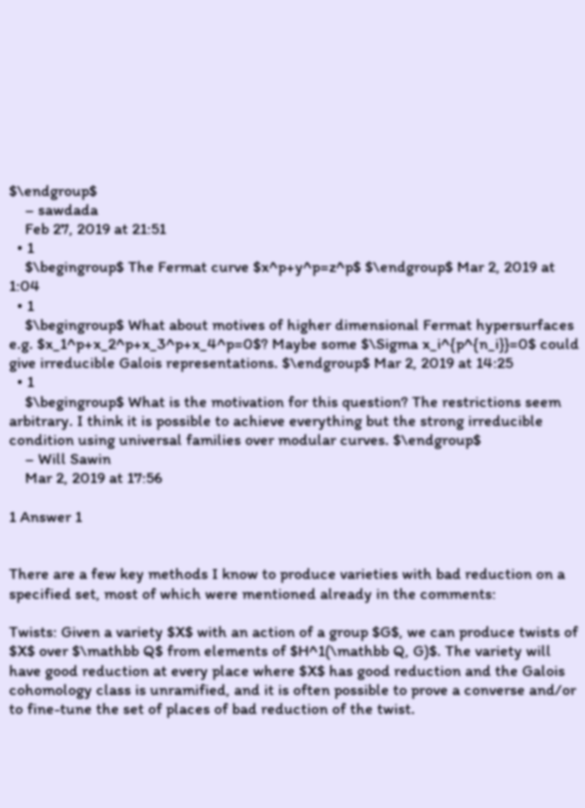$\endgroup$
    – sawdada
    Feb 27, 2019 at 21:51
  • 1
    $\begingroup$ The Fermat curve $x^p+y^p=z^p$ $\endgroup$ Mar 2, 2019 at 1:04
  • 1
    $\begingroup$ What about motives of higher dimensional Fermat hypersurfaces e.g. $x_1^p+x_2^p+x_3^p+x_4^p=0$? Maybe some $\Sigma x_i^{p^{n_i}}=0$ could give irreducible Galois representations. $\endgroup$ Mar 2, 2019 at 14:25
  • 1
    $\begingroup$ What is the motivation for this question? The restrictions seem arbitrary. I think it is possible to achieve everything but the strong irreducible condition using universal families over modular curves. $\endgroup$
    – Will Sawin
    Mar 2, 2019 at 17:56

1 Answer 1


There are a few key methods I know to produce varieties with bad reduction on a specified set, most of which were mentioned already in the comments:

Twists: Given a variety $X$ with an action of a group $G$, we can produce twists of $X$ over $\mathbb Q$ from elements of $H^1(\mathbb Q, G)$. The variety will have good reduction at every place where $X$ has good reduction and the Galois cohomology class is unramified, and it is often possible to prove a converse and/or to fine-tune the set of places of bad reduction of the twist.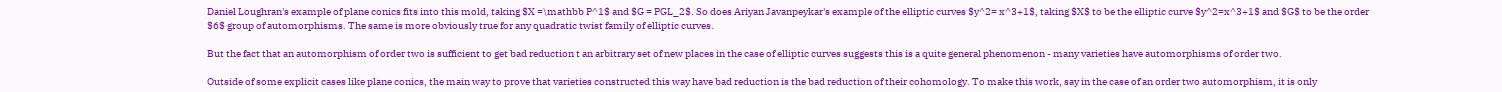Daniel Loughran's example of plane conics fits into this mold, taking $X =\mathbb P^1$ and $G = PGL_2$. So does Ariyan Javanpeykar's example of the elliptic curves $y^2= x^3+1$, taking $X$ to be the elliptic curve $y^2=x^3+1$ and $G$ to be the order $6$ group of automorphisms. The same is more obviously true for any quadratic twist family of elliptic curves.

But the fact that an automorphism of order two is sufficient to get bad reduction t an arbitrary set of new places in the case of elliptic curves suggests this is a quite general phenomenon - many varieties have automorphisms of order two.

Outside of some explicit cases like plane conics, the main way to prove that varieties constructed this way have bad reduction is the bad reduction of their cohomology. To make this work, say in the case of an order two automorphism, it is only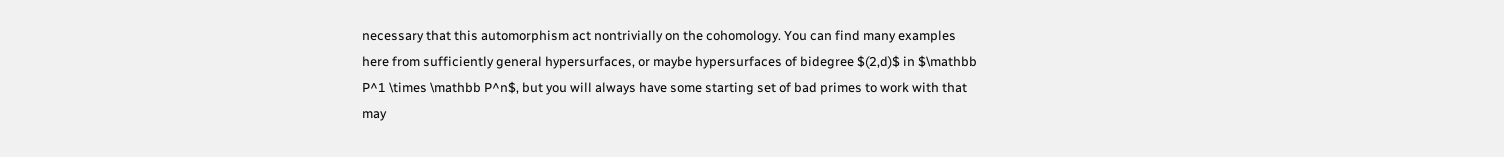necessary that this automorphism act nontrivially on the cohomology. You can find many examples here from sufficiently general hypersurfaces, or maybe hypersurfaces of bidegree $(2,d)$ in $\mathbb P^1 \times \mathbb P^n$, but you will always have some starting set of bad primes to work with that may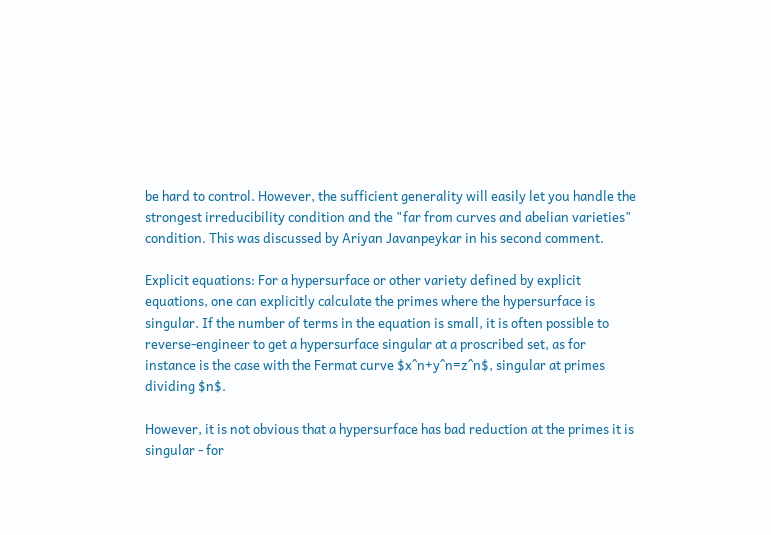be hard to control. However, the sufficient generality will easily let you handle the strongest irreducibility condition and the "far from curves and abelian varieties" condition. This was discussed by Ariyan Javanpeykar in his second comment.

Explicit equations: For a hypersurface or other variety defined by explicit equations, one can explicitly calculate the primes where the hypersurface is singular. If the number of terms in the equation is small, it is often possible to reverse-engineer to get a hypersurface singular at a proscribed set, as for instance is the case with the Fermat curve $x^n+y^n=z^n$, singular at primes dividing $n$.

However, it is not obvious that a hypersurface has bad reduction at the primes it is singular - for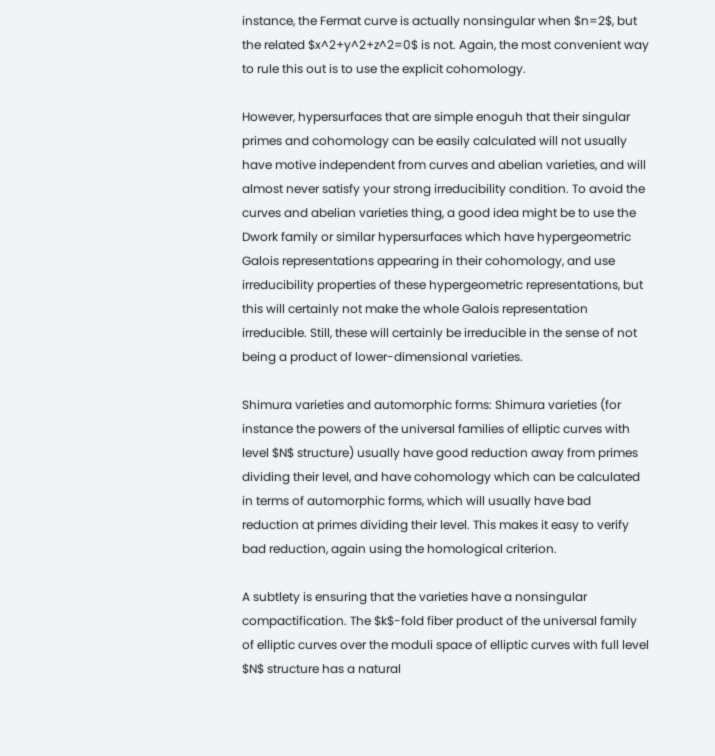instance, the Fermat curve is actually nonsingular when $n=2$, but the related $x^2+y^2+z^2=0$ is not. Again, the most convenient way to rule this out is to use the explicit cohomology.

However, hypersurfaces that are simple enoguh that their singular primes and cohomology can be easily calculated will not usually have motive independent from curves and abelian varieties, and will almost never satisfy your strong irreducibility condition. To avoid the curves and abelian varieties thing, a good idea might be to use the Dwork family or similar hypersurfaces which have hypergeometric Galois representations appearing in their cohomology, and use irreducibility properties of these hypergeometric representations, but this will certainly not make the whole Galois representation irreducible. Still, these will certainly be irreducible in the sense of not being a product of lower-dimensional varieties.

Shimura varieties and automorphic forms: Shimura varieties (for instance the powers of the universal families of elliptic curves with level $N$ structure) usually have good reduction away from primes dividing their level, and have cohomology which can be calculated in terms of automorphic forms, which will usually have bad reduction at primes dividing their level. This makes it easy to verify bad reduction, again using the homological criterion.

A subtlety is ensuring that the varieties have a nonsingular compactification. The $k$-fold fiber product of the universal family of elliptic curves over the moduli space of elliptic curves with full level $N$ structure has a natural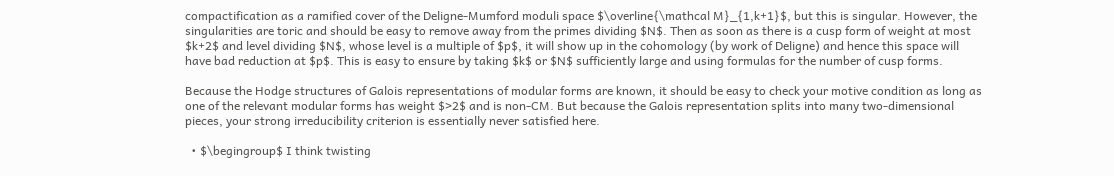compactification as a ramified cover of the Deligne-Mumford moduli space $\overline{\mathcal M}_{1,k+1}$, but this is singular. However, the singularities are toric and should be easy to remove away from the primes dividing $N$. Then as soon as there is a cusp form of weight at most $k+2$ and level dividing $N$, whose level is a multiple of $p$, it will show up in the cohomology (by work of Deligne) and hence this space will have bad reduction at $p$. This is easy to ensure by taking $k$ or $N$ sufficiently large and using formulas for the number of cusp forms.

Because the Hodge structures of Galois representations of modular forms are known, it should be easy to check your motive condition as long as one of the relevant modular forms has weight $>2$ and is non-CM. But because the Galois representation splits into many two-dimensional pieces, your strong irreducibility criterion is essentially never satisfied here.

  • $\begingroup$ I think twisting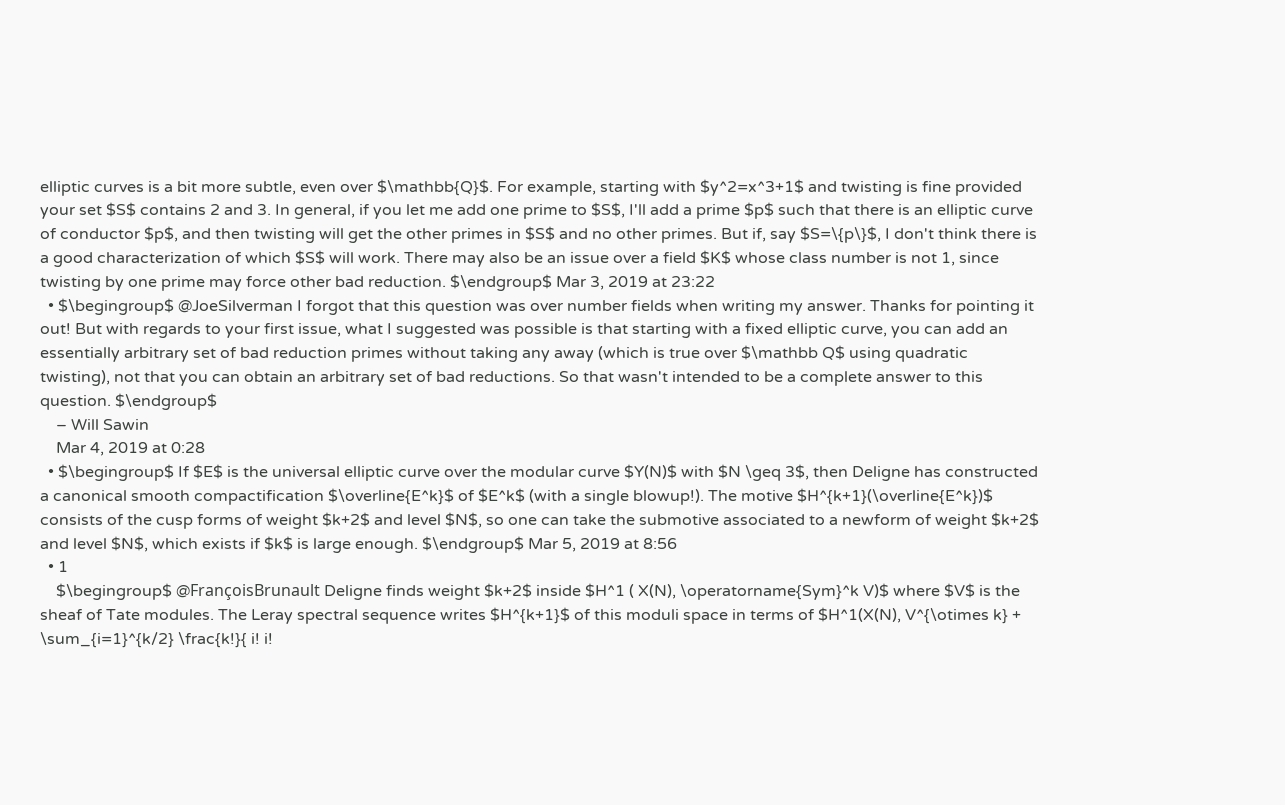elliptic curves is a bit more subtle, even over $\mathbb{Q}$. For example, starting with $y^2=x^3+1$ and twisting is fine provided your set $S$ contains 2 and 3. In general, if you let me add one prime to $S$, I'll add a prime $p$ such that there is an elliptic curve of conductor $p$, and then twisting will get the other primes in $S$ and no other primes. But if, say $S=\{p\}$, I don't think there is a good characterization of which $S$ will work. There may also be an issue over a field $K$ whose class number is not 1, since twisting by one prime may force other bad reduction. $\endgroup$ Mar 3, 2019 at 23:22
  • $\begingroup$ @JoeSilverman I forgot that this question was over number fields when writing my answer. Thanks for pointing it out! But with regards to your first issue, what I suggested was possible is that starting with a fixed elliptic curve, you can add an essentially arbitrary set of bad reduction primes without taking any away (which is true over $\mathbb Q$ using quadratic twisting), not that you can obtain an arbitrary set of bad reductions. So that wasn't intended to be a complete answer to this question. $\endgroup$
    – Will Sawin
    Mar 4, 2019 at 0:28
  • $\begingroup$ If $E$ is the universal elliptic curve over the modular curve $Y(N)$ with $N \geq 3$, then Deligne has constructed a canonical smooth compactification $\overline{E^k}$ of $E^k$ (with a single blowup!). The motive $H^{k+1}(\overline{E^k})$ consists of the cusp forms of weight $k+2$ and level $N$, so one can take the submotive associated to a newform of weight $k+2$ and level $N$, which exists if $k$ is large enough. $\endgroup$ Mar 5, 2019 at 8:56
  • 1
    $\begingroup$ @FrançoisBrunault Deligne finds weight $k+2$ inside $H^1 ( X(N), \operatorname{Sym}^k V)$ where $V$ is the sheaf of Tate modules. The Leray spectral sequence writes $H^{k+1}$ of this moduli space in terms of $H^1(X(N), V^{\otimes k} + \sum_{i=1}^{k/2} \frac{k!}{ i! i!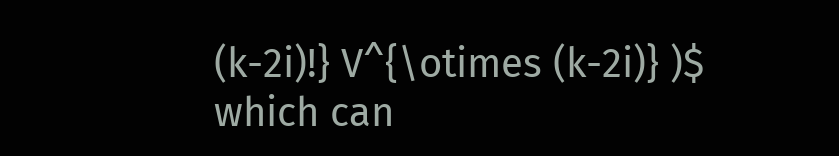(k-2i)!} V^{\otimes (k-2i)} )$ which can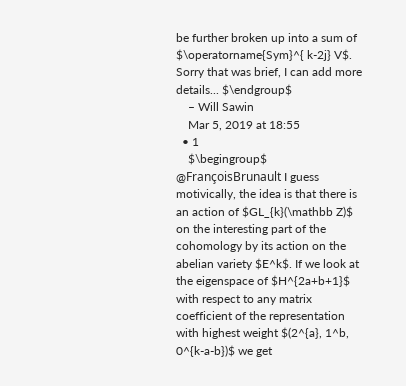be further broken up into a sum of $\operatorname{Sym}^{ k-2j} V$. Sorry that was brief, I can add more details... $\endgroup$
    – Will Sawin
    Mar 5, 2019 at 18:55
  • 1
    $\begingroup$ @FrançoisBrunault I guess motivically, the idea is that there is an action of $GL_{k}(\mathbb Z)$ on the interesting part of the cohomology by its action on the abelian variety $E^k$. If we look at the eigenspace of $H^{2a+b+1}$ with respect to any matrix coefficient of the representation with highest weight $(2^{a}, 1^b, 0^{k-a-b})$ we get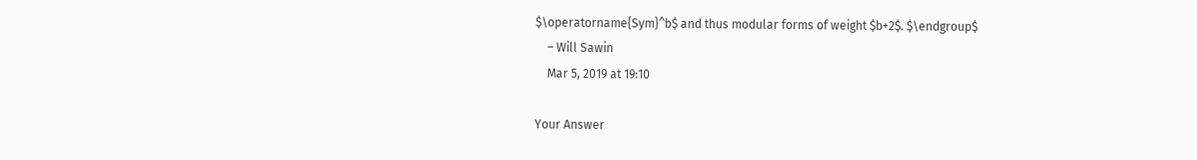$\operatorname{Sym}^b$ and thus modular forms of weight $b+2$. $\endgroup$
    – Will Sawin
    Mar 5, 2019 at 19:10

Your Answer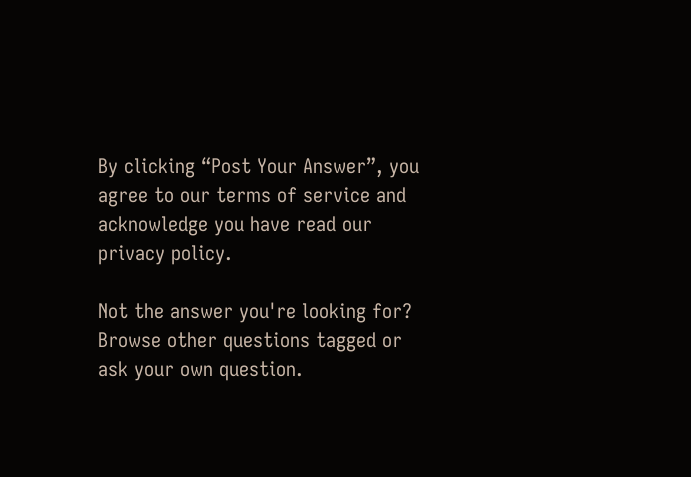By clicking “Post Your Answer”, you agree to our terms of service and acknowledge you have read our privacy policy.

Not the answer you're looking for? Browse other questions tagged or ask your own question.